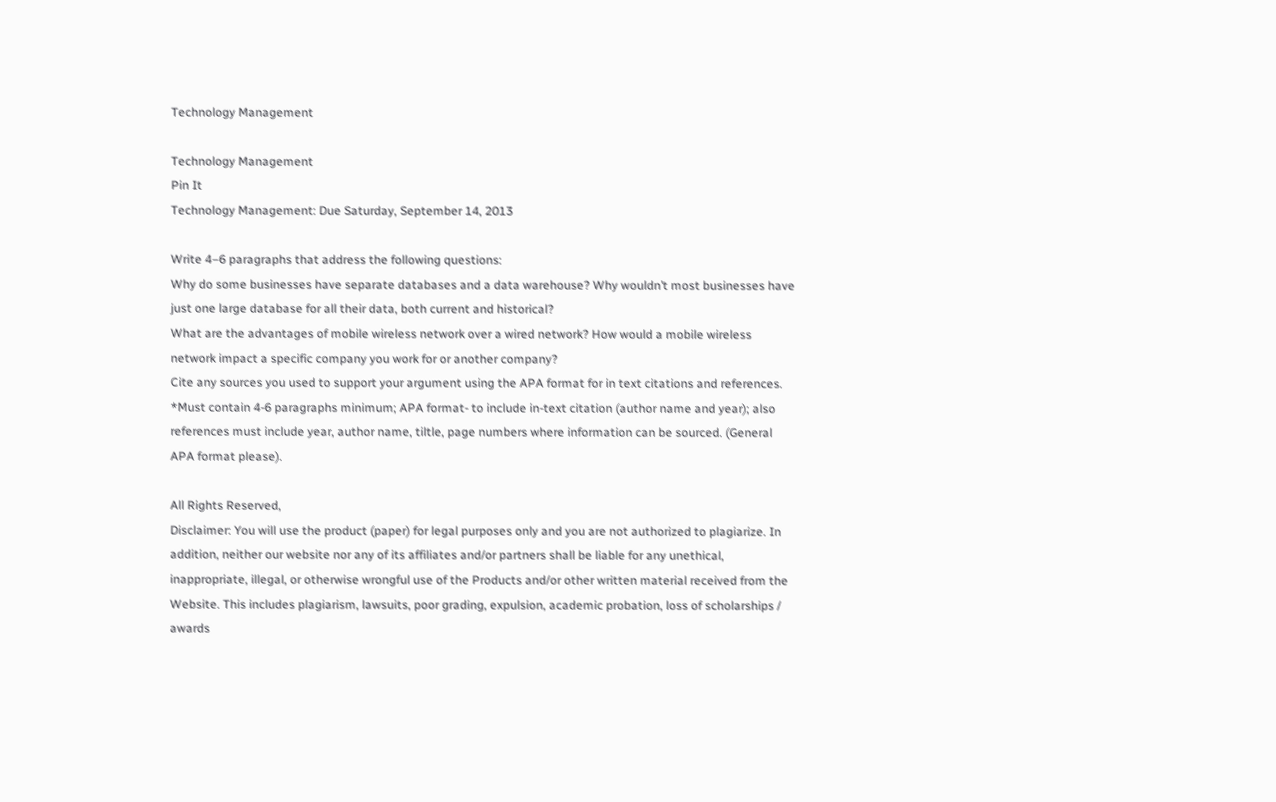Technology Management

Technology Management
Pin It
Technology Management: Due Saturday, September 14, 2013

Write 4–6 paragraphs that address the following questions:
Why do some businesses have separate databases and a data warehouse? Why wouldn’t most businesses have just one large database for all their data, both current and historical?
What are the advantages of mobile wireless network over a wired network? How would a mobile wireless network impact a specific company you work for or another company?
Cite any sources you used to support your argument using the APA format for in text citations and references.
*Must contain 4-6 paragraphs minimum; APA format- to include in-text citation (author name and year); also references must include year, author name, tiltle, page numbers where information can be sourced. (General APA format please).

All Rights Reserved,
Disclaimer: You will use the product (paper) for legal purposes only and you are not authorized to plagiarize. In addition, neither our website nor any of its affiliates and/or partners shall be liable for any unethical, inappropriate, illegal, or otherwise wrongful use of the Products and/or other written material received from the Website. This includes plagiarism, lawsuits, poor grading, expulsion, academic probation, loss of scholarships / awards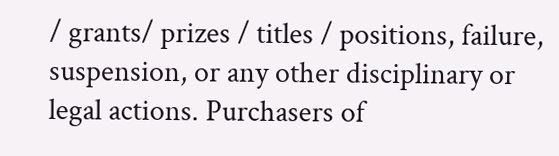/ grants/ prizes / titles / positions, failure, suspension, or any other disciplinary or legal actions. Purchasers of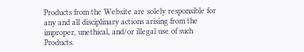Products from the Website are solely responsible for any and all disciplinary actions arising from the improper, unethical, and/or illegal use of such Products.